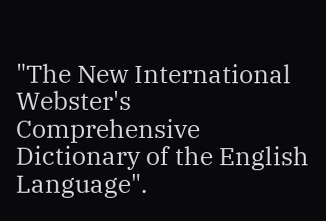"The New International Webster's Comprehensive Dictionary of the English Language".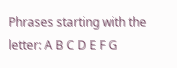Phrases starting with the letter: A B C D E F G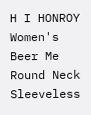H I HONROY Women's Beer Me Round Neck Sleeveless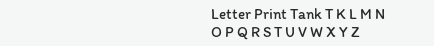Letter Print Tank T K L M N O P Q R S T U V W X Y Z